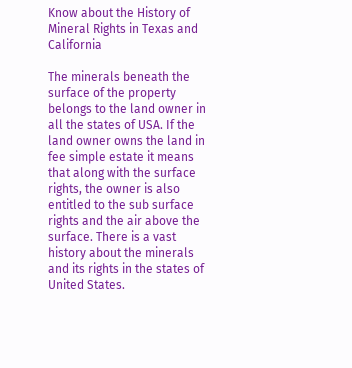Know about the History of Mineral Rights in Texas and California

The minerals beneath the surface of the property belongs to the land owner in all the states of USA. If the land owner owns the land in fee simple estate it means that along with the surface rights, the owner is also entitled to the sub surface rights and the air above the surface. There is a vast history about the minerals and its rights in the states of United States.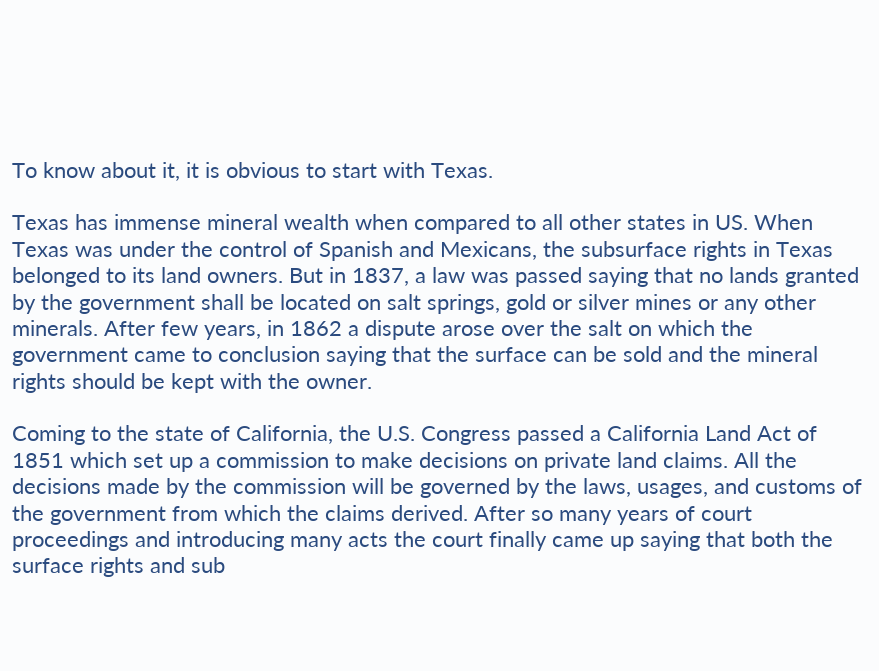To know about it, it is obvious to start with Texas.

Texas has immense mineral wealth when compared to all other states in US. When Texas was under the control of Spanish and Mexicans, the subsurface rights in Texas belonged to its land owners. But in 1837, a law was passed saying that no lands granted by the government shall be located on salt springs, gold or silver mines or any other minerals. After few years, in 1862 a dispute arose over the salt on which the government came to conclusion saying that the surface can be sold and the mineral rights should be kept with the owner.

Coming to the state of California, the U.S. Congress passed a California Land Act of 1851 which set up a commission to make decisions on private land claims. All the decisions made by the commission will be governed by the laws, usages, and customs of the government from which the claims derived. After so many years of court proceedings and introducing many acts the court finally came up saying that both the surface rights and sub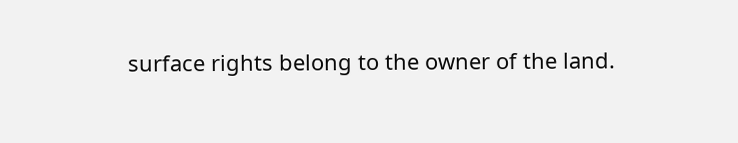surface rights belong to the owner of the land.